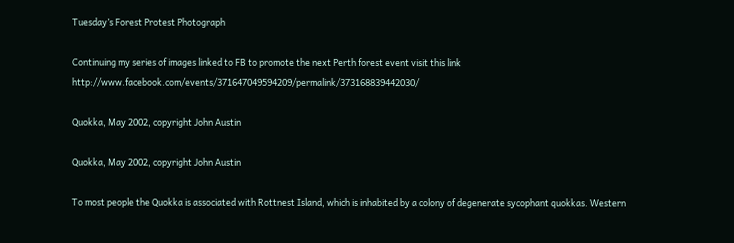Tuesday’s Forest Protest Photograph

Continuing my series of images linked to FB to promote the next Perth forest event visit this link http://www.facebook.com/events/371647049594209/permalink/373168839442030/

Quokka, May 2002, copyright John Austin

Quokka, May 2002, copyright John Austin

To most people the Quokka is associated with Rottnest Island, which is inhabited by a colony of degenerate sycophant quokkas. Western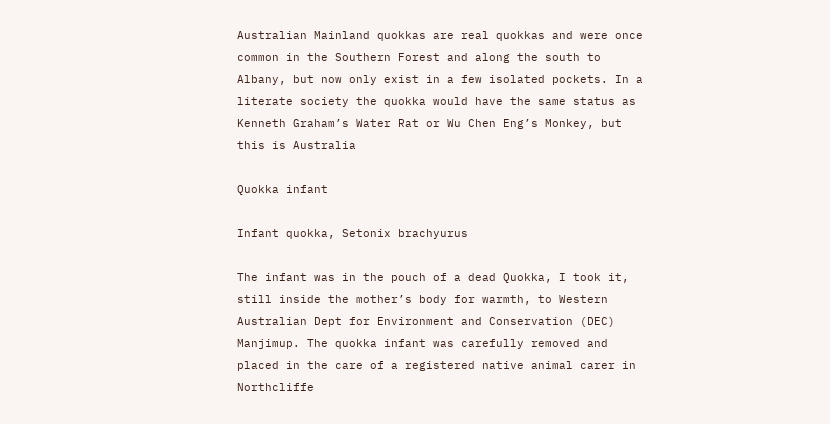Australian Mainland quokkas are real quokkas and were once common in the Southern Forest and along the south to Albany, but now only exist in a few isolated pockets. In a literate society the quokka would have the same status as Kenneth Graham’s Water Rat or Wu Chen Eng’s Monkey, but this is Australia

Quokka infant

Infant quokka, Setonix brachyurus

The infant was in the pouch of a dead Quokka, I took it, still inside the mother’s body for warmth, to Western Australian Dept for Environment and Conservation (DEC) Manjimup. The quokka infant was carefully removed and placed in the care of a registered native animal carer in Northcliffe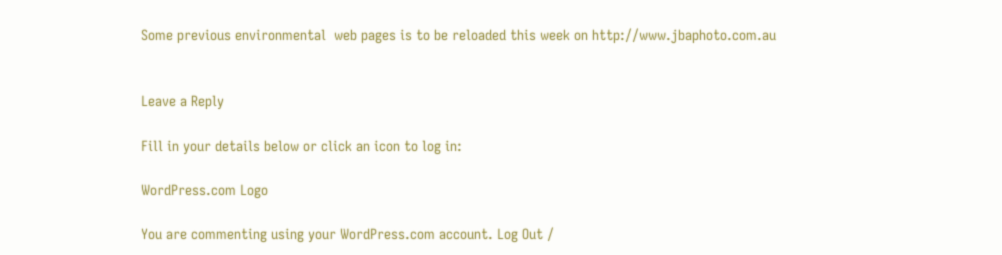Some previous environmental  web pages is to be reloaded this week on http://www.jbaphoto.com.au


Leave a Reply

Fill in your details below or click an icon to log in:

WordPress.com Logo

You are commenting using your WordPress.com account. Log Out /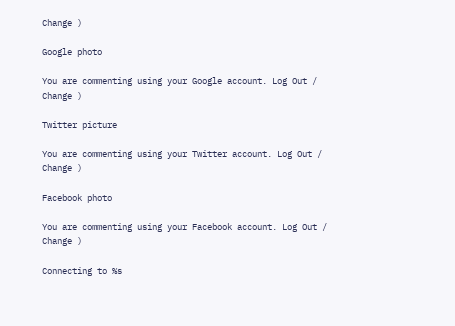Change )

Google photo

You are commenting using your Google account. Log Out /  Change )

Twitter picture

You are commenting using your Twitter account. Log Out /  Change )

Facebook photo

You are commenting using your Facebook account. Log Out /  Change )

Connecting to %s